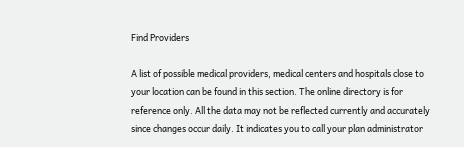Find Providers

A list of possible medical providers, medical centers and hospitals close to your location can be found in this section. The online directory is for reference only. All the data may not be reflected currently and accurately since changes occur daily. It indicates you to call your plan administrator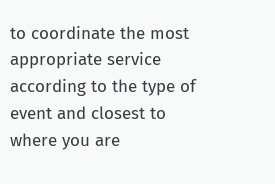to coordinate the most appropriate service according to the type of event and closest to where you are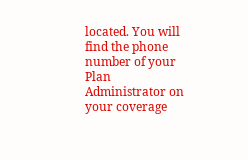located. You will find the phone number of your Plan Administrator on your coverage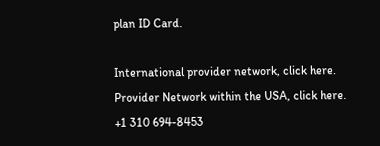plan ID Card.

International provider network, click here.
Provider Network within the USA, click here.
+1 310 694-8453